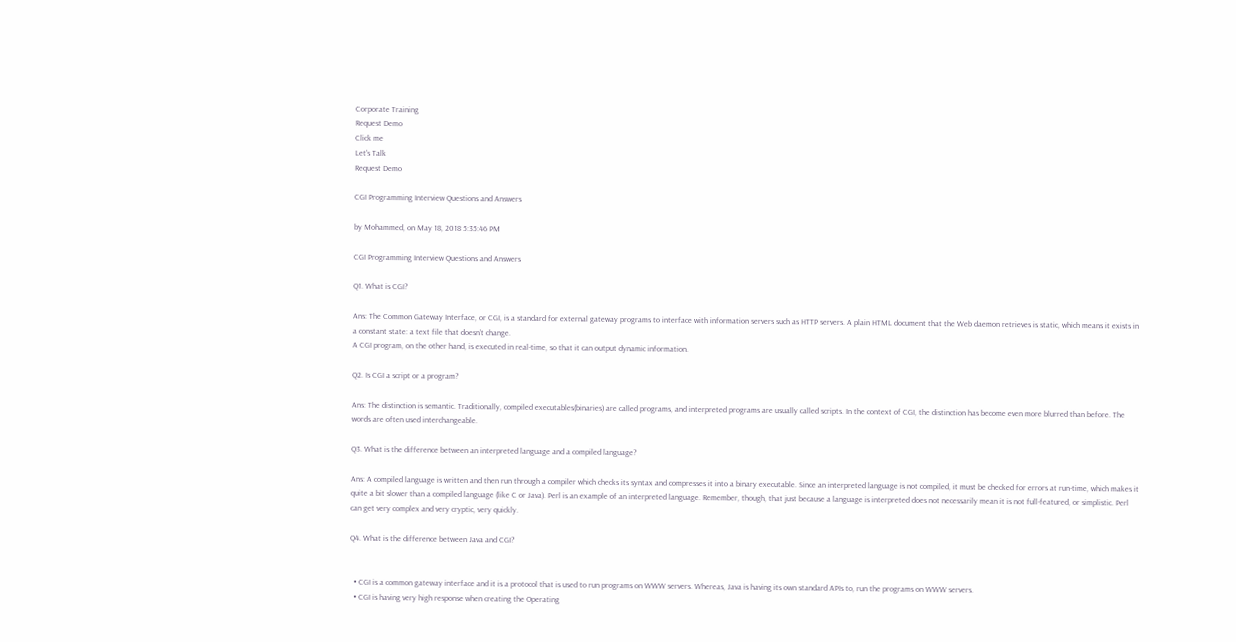Corporate Training
Request Demo
Click me
Let's Talk
Request Demo

CGI Programming Interview Questions and Answers

by Mohammed, on May 18, 2018 5:35:46 PM

CGI Programming Interview Questions and Answers

Q1. What is CGI?

Ans: The Common Gateway Interface, or CGI, is a standard for external gateway programs to interface with information servers such as HTTP servers. A plain HTML document that the Web daemon retrieves is static, which means it exists in a constant state: a text file that doesn’t change.
A CGI program, on the other hand, is executed in real-time, so that it can output dynamic information.

Q2. Is CGI a script or a program?

Ans: The distinction is semantic. Traditionally, compiled executables(binaries) are called programs, and interpreted programs are usually called scripts. In the context of CGI, the distinction has become even more blurred than before. The words are often used interchangeable.

Q3. What is the difference between an interpreted language and a compiled language?

Ans: A compiled language is written and then run through a compiler which checks its syntax and compresses it into a binary executable. Since an interpreted language is not compiled, it must be checked for errors at run-time, which makes it quite a bit slower than a compiled language (like C or Java). Perl is an example of an interpreted language. Remember, though, that just because a language is interpreted does not necessarily mean it is not full-featured, or simplistic. Perl can get very complex and very cryptic, very quickly.

Q4. What is the difference between Java and CGI?


  • CGI is a common gateway interface and it is a protocol that is used to run programs on WWW servers. Whereas, Java is having its own standard APIs to, run the programs on WWW servers.
  • CGI is having very high response when creating the Operating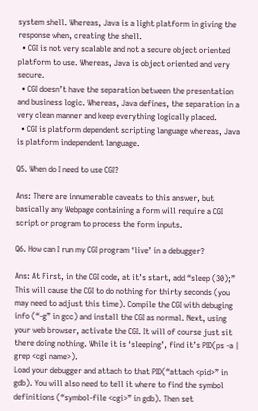system shell. Whereas, Java is a light platform in giving the response when, creating the shell.
  • CGI is not very scalable and not a secure object oriented platform to use. Whereas, Java is object oriented and very secure.
  • CGI doesn’t have the separation between the presentation and business logic. Whereas, Java defines, the separation in a very clean manner and keep everything logically placed.
  • CGI is platform dependent scripting language whereas, Java is platform independent language.

Q5. When do I need to use CGI?

Ans: There are innumerable caveats to this answer, but basically any Webpage containing a form will require a CGI script or program to process the form inputs.

Q6. How can I run my CGI program ‘live’ in a debugger?

Ans: At First, in the CGI code, at it’s start, add “sleep (30);” This will cause the CGI to do nothing for thirty seconds (you may need to adjust this time). Compile the CGI with debuging info (“-g” in gcc) and install the CGI as normal. Next, using your web browser, activate the CGI. It will of course just sit there doing nothing. While it is ‘sleeping’, find it’s PID(ps -a | grep <cgi name>).
Load your debugger and attach to that PID(“attach <pid>” in gdb). You will also need to tell it where to find the symbol definitions (“symbol-file <cgi>” in gdb). Then set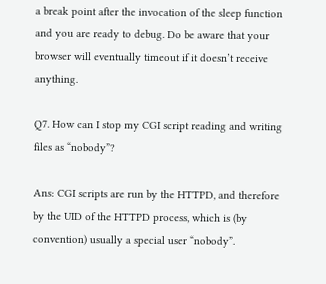a break point after the invocation of the sleep function and you are ready to debug. Do be aware that your browser will eventually timeout if it doesn’t receive anything.

Q7. How can I stop my CGI script reading and writing files as “nobody”?

Ans: CGI scripts are run by the HTTPD, and therefore by the UID of the HTTPD process, which is (by convention) usually a special user “nobody”.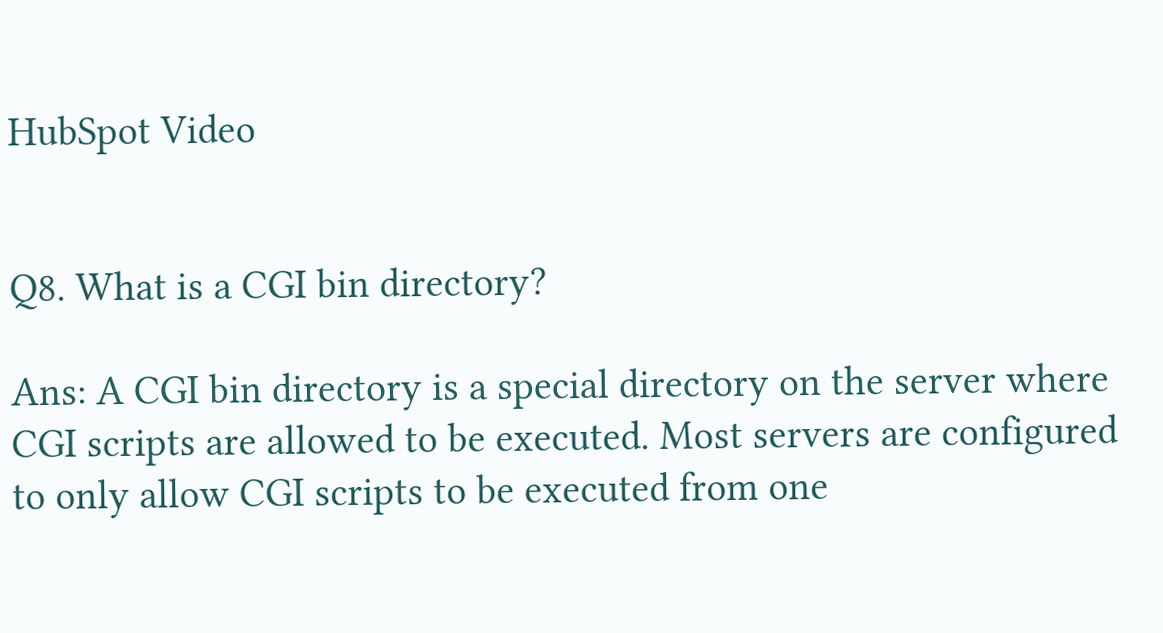HubSpot Video


Q8. What is a CGI bin directory?

Ans: A CGI bin directory is a special directory on the server where CGI scripts are allowed to be executed. Most servers are configured to only allow CGI scripts to be executed from one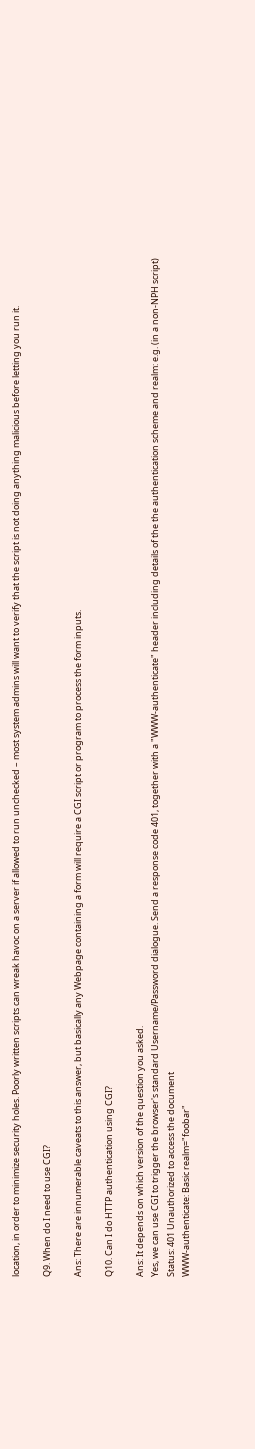location, in order to minimize security holes. Poorly written scripts can wreak havoc on a server if allowed to run unchecked – most system admins will want to verify that the script is not doing anything malicious before letting you run it.

Q9. When do I need to use CGI?

Ans: There are innumerable caveats to this answer, but basically any Webpage containing a form will require a CGI script or program to process the form inputs.

Q10. Can I do HTTP authentication using CGI?

Ans: It depends on which version of the question you asked.
Yes, we can use CGI to trigger the browser's standard Username/Password dialogue. Send a response code 401, together with a "WWW-authenticate" header including details of the the authentication scheme and realm: e.g. (in a non-NPH script)
Status: 401 Unauthorized to access the document
WWW-authenticate: Basic realm="foobar"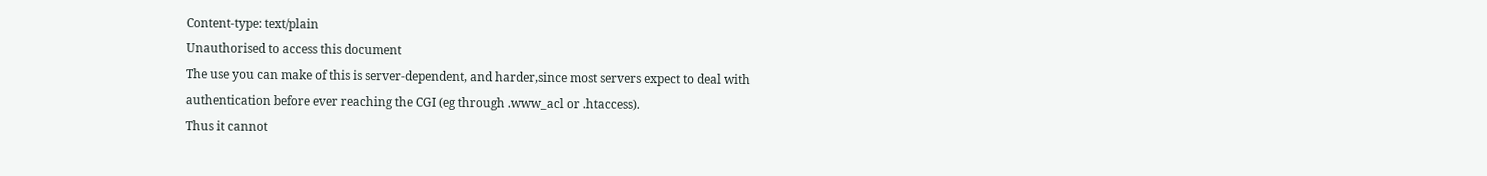Content-type: text/plain
Unauthorised to access this document
The use you can make of this is server-dependent, and harder,since most servers expect to deal with authentication before ever reaching the CGI (eg through .www_acl or .htaccess).
Thus it cannot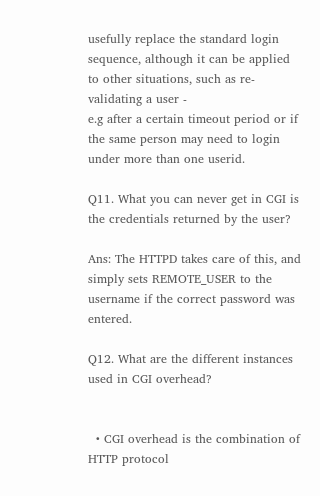usefully replace the standard login sequence, although it can be applied to other situations, such as re-validating a user -
e.g after a certain timeout period or if the same person may need to login under more than one userid.

Q11. What you can never get in CGI is the credentials returned by the user?

Ans: The HTTPD takes care of this, and simply sets REMOTE_USER to the username if the correct password was entered.

Q12. What are the different instances used in CGI overhead?


  • CGI overhead is the combination of HTTP protocol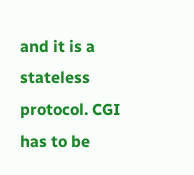and it is a stateless protocol. CGI has to be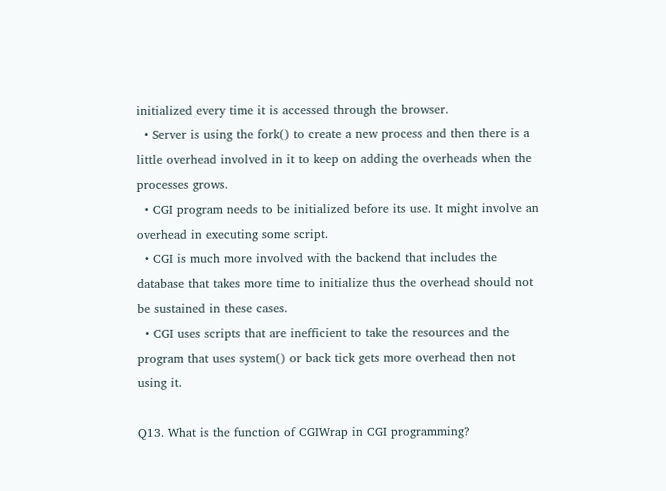initialized every time it is accessed through the browser.
  • Server is using the fork() to create a new process and then there is a little overhead involved in it to keep on adding the overheads when the processes grows.
  • CGI program needs to be initialized before its use. It might involve an overhead in executing some script.
  • CGI is much more involved with the backend that includes the database that takes more time to initialize thus the overhead should not be sustained in these cases.
  • CGI uses scripts that are inefficient to take the resources and the program that uses system() or back tick gets more overhead then not using it.

Q13. What is the function of CGIWrap in CGI programming?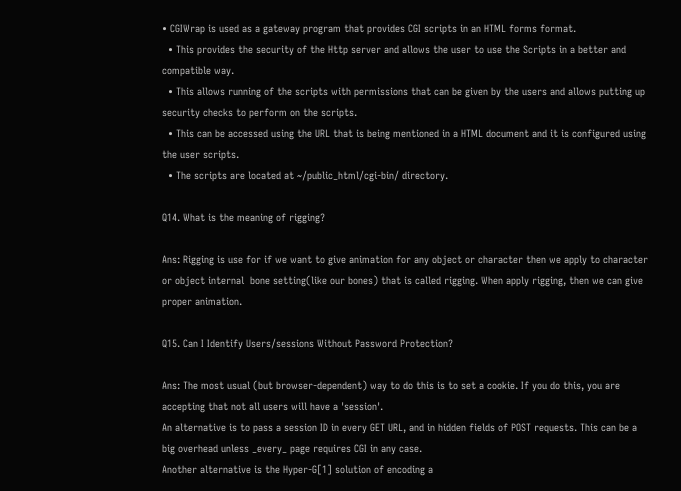• CGIWrap is used as a gateway program that provides CGI scripts in an HTML forms format.
  • This provides the security of the Http server and allows the user to use the Scripts in a better and compatible way.
  • This allows running of the scripts with permissions that can be given by the users and allows putting up security checks to perform on the scripts.
  • This can be accessed using the URL that is being mentioned in a HTML document and it is configured using the user scripts.
  • The scripts are located at ~/public_html/cgi-bin/ directory.

Q14. What is the meaning of rigging?

Ans: Rigging is use for if we want to give animation for any object or character then we apply to character or object internal  bone setting(like our bones) that is called rigging. When apply rigging, then we can give proper animation.

Q15. Can I Identify Users/sessions Without Password Protection?

Ans: The most usual (but browser-dependent) way to do this is to set a cookie. If you do this, you are accepting that not all users will have a 'session'.
An alternative is to pass a session ID in every GET URL, and in hidden fields of POST requests. This can be a big overhead unless _every_ page requires CGI in any case.
Another alternative is the Hyper-G[1] solution of encoding a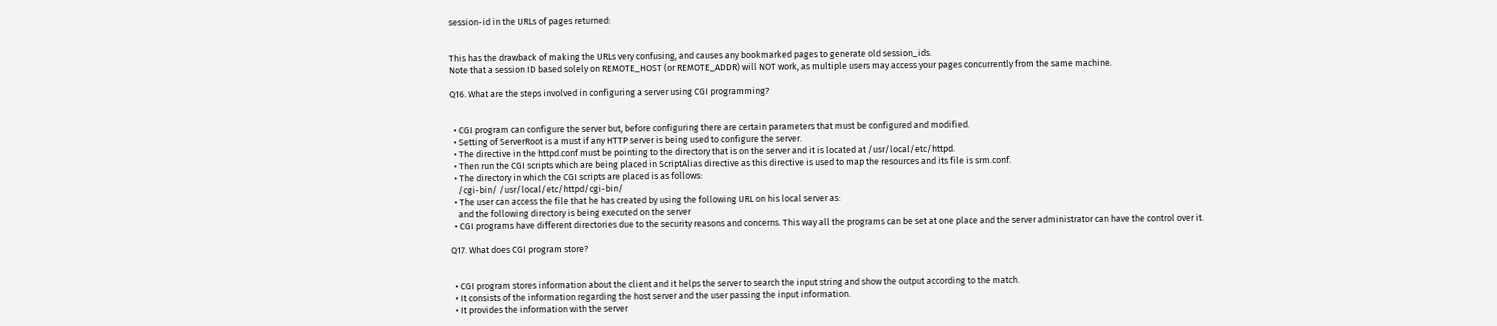session-id in the URLs of pages returned:


This has the drawback of making the URLs very confusing, and causes any bookmarked pages to generate old session_ids.
Note that a session ID based solely on REMOTE_HOST (or REMOTE_ADDR) will NOT work, as multiple users may access your pages concurrently from the same machine.

Q16. What are the steps involved in configuring a server using CGI programming?


  • CGI program can configure the server but, before configuring there are certain parameters that must be configured and modified.
  • Setting of ServerRoot is a must if any HTTP server is being used to configure the server.
  • The directive in the httpd.conf must be pointing to the directory that is on the server and it is located at /usr/local/etc/httpd.
  • Then run the CGI scripts which are being placed in ScriptAlias directive as this directive is used to map the resources and its file is srm.conf.
  • The directory in which the CGI scripts are placed is as follows:
    /cgi-bin/ /usr/local/etc/httpd/cgi-bin/
  • The user can access the file that he has created by using the following URL on his local server as:
    and the following directory is being executed on the server
  • CGI programs have different directories due to the security reasons and concerns. This way all the programs can be set at one place and the server administrator can have the control over it.

Q17. What does CGI program store?


  • CGI program stores information about the client and it helps the server to search the input string and show the output according to the match.
  • It consists of the information regarding the host server and the user passing the input information.
  • It provides the information with the server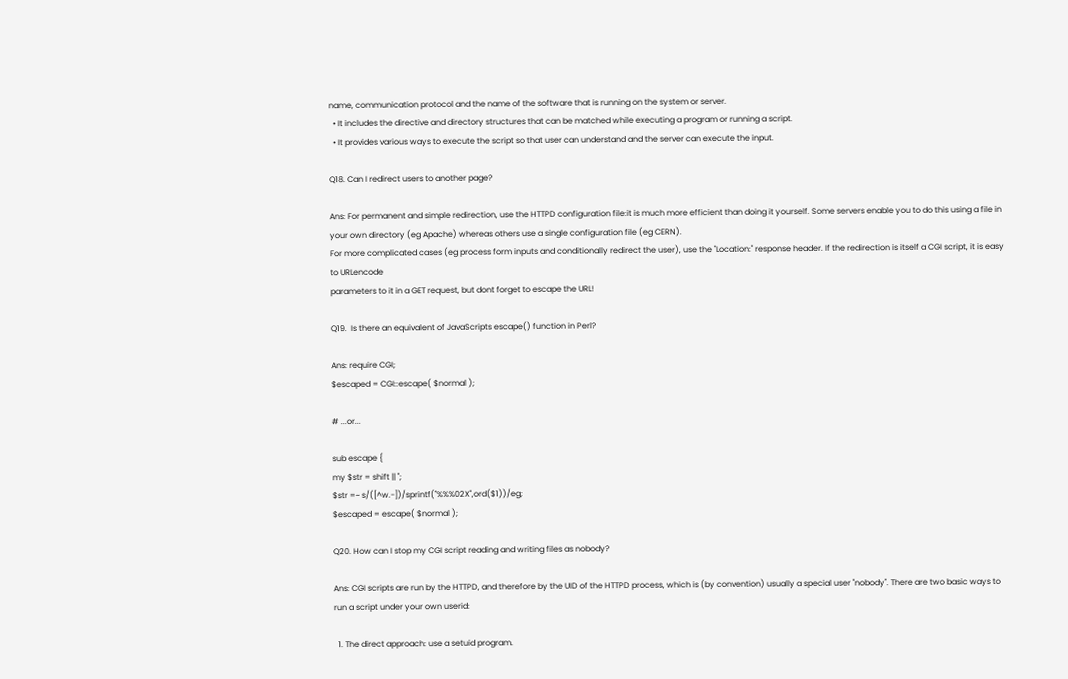name, communication protocol and the name of the software that is running on the system or server.
  • It includes the directive and directory structures that can be matched while executing a program or running a script.
  • It provides various ways to execute the script so that user can understand and the server can execute the input.

Q18. Can I redirect users to another page?

Ans: For permanent and simple redirection, use the HTTPD configuration file:it is much more efficient than doing it yourself. Some servers enable you to do this using a file in your own directory (eg Apache) whereas others use a single configuration file (eg CERN).
For more complicated cases (eg process form inputs and conditionally redirect the user), use the "Location:" response header. If the redirection is itself a CGI script, it is easy to URLencode
parameters to it in a GET request, but dont forget to escape the URL!

Q19.  Is there an equivalent of JavaScripts escape() function in Perl?

Ans: require CGI;
$escaped = CGI::escape( $normal );

# ...or...

sub escape {
my $str = shift || '';
$str =~ s/([^w.-])/sprintf("%%%02X",ord($1))/eg;
$escaped = escape( $normal );

Q20. How can I stop my CGI script reading and writing files as nobody?

Ans: CGI scripts are run by the HTTPD, and therefore by the UID of the HTTPD process, which is (by convention) usually a special user "nobody". There are two basic ways to run a script under your own userid:

  1. The direct approach: use a setuid program.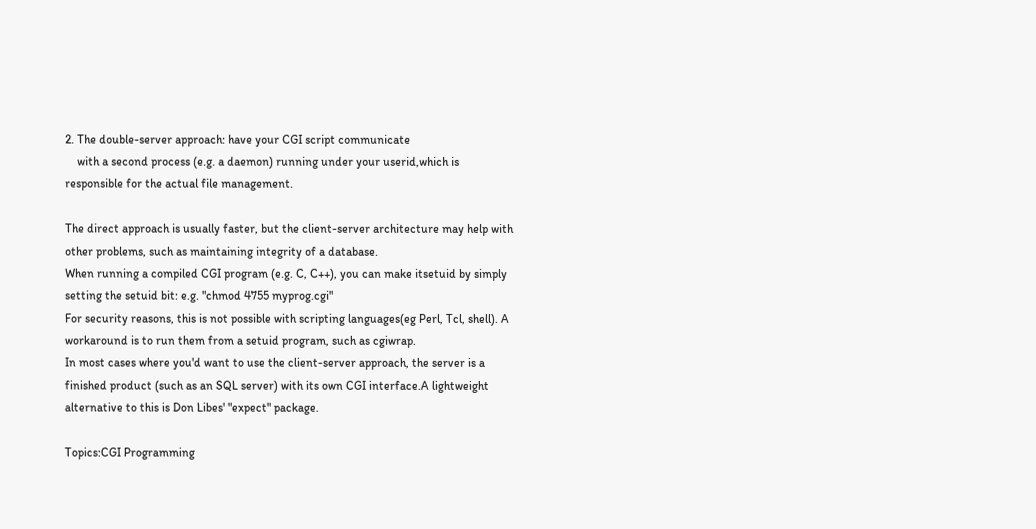2. The double-server approach: have your CGI script communicate
    with a second process (e.g. a daemon) running under your userid,which is responsible for the actual file management.

The direct approach is usually faster, but the client-server architecture may help with other problems, such as maintaining integrity of a database.
When running a compiled CGI program (e.g. C, C++), you can make itsetuid by simply setting the setuid bit: e.g. "chmod 4755 myprog.cgi"
For security reasons, this is not possible with scripting languages(eg Perl, Tcl, shell). A workaround is to run them from a setuid program, such as cgiwrap.
In most cases where you'd want to use the client-server approach, the server is a finished product (such as an SQL server) with its own CGI interface.A lightweight alternative to this is Don Libes' "expect" package.

Topics:CGI Programming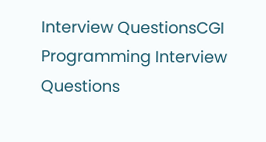Interview QuestionsCGI Programming Interview Questions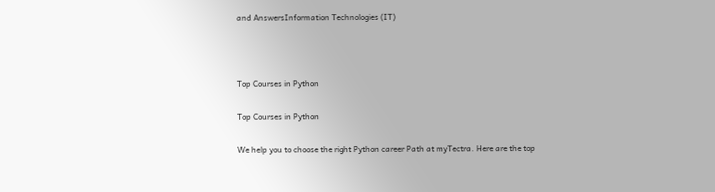and AnswersInformation Technologies (IT)



Top Courses in Python

Top Courses in Python

We help you to choose the right Python career Path at myTectra. Here are the top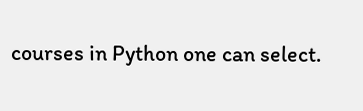courses in Python one can select.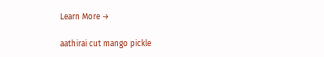Learn More →

aathirai cut mango pickle